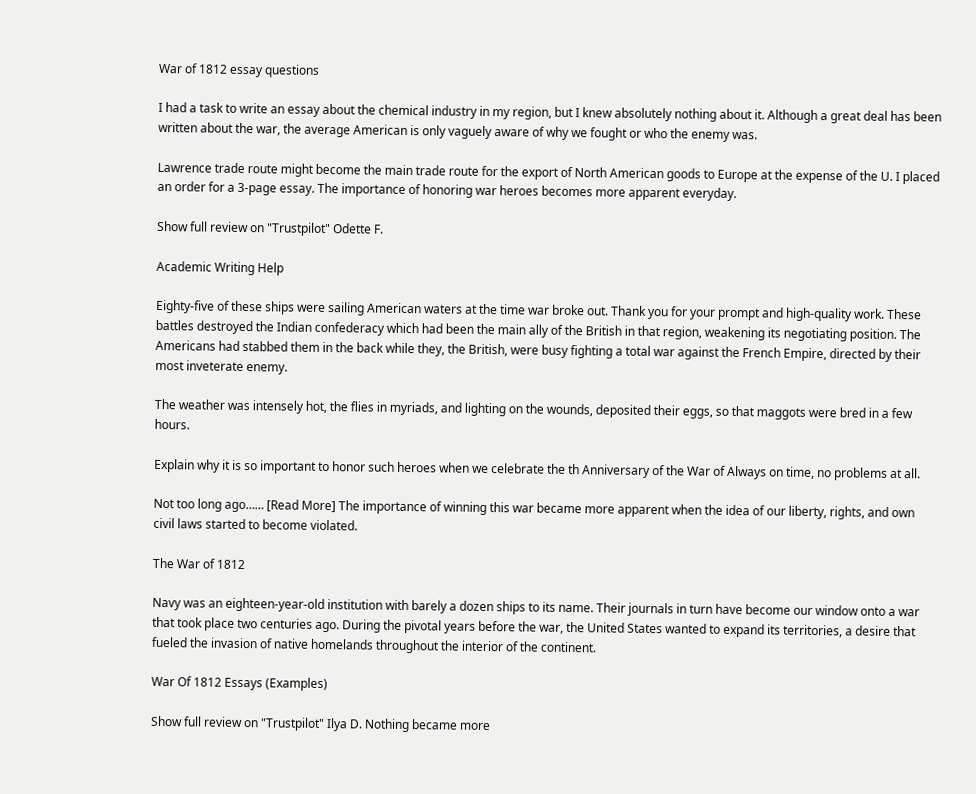War of 1812 essay questions

I had a task to write an essay about the chemical industry in my region, but I knew absolutely nothing about it. Although a great deal has been written about the war, the average American is only vaguely aware of why we fought or who the enemy was.

Lawrence trade route might become the main trade route for the export of North American goods to Europe at the expense of the U. I placed an order for a 3-page essay. The importance of honoring war heroes becomes more apparent everyday.

Show full review on "Trustpilot" Odette F.

Academic Writing Help

Eighty-five of these ships were sailing American waters at the time war broke out. Thank you for your prompt and high-quality work. These battles destroyed the Indian confederacy which had been the main ally of the British in that region, weakening its negotiating position. The Americans had stabbed them in the back while they, the British, were busy fighting a total war against the French Empire, directed by their most inveterate enemy.

The weather was intensely hot, the flies in myriads, and lighting on the wounds, deposited their eggs, so that maggots were bred in a few hours.

Explain why it is so important to honor such heroes when we celebrate the th Anniversary of the War of Always on time, no problems at all.

Not too long ago…… [Read More] The importance of winning this war became more apparent when the idea of our liberty, rights, and own civil laws started to become violated.

The War of 1812

Navy was an eighteen-year-old institution with barely a dozen ships to its name. Their journals in turn have become our window onto a war that took place two centuries ago. During the pivotal years before the war, the United States wanted to expand its territories, a desire that fueled the invasion of native homelands throughout the interior of the continent.

War Of 1812 Essays (Examples)

Show full review on "Trustpilot" Ilya D. Nothing became more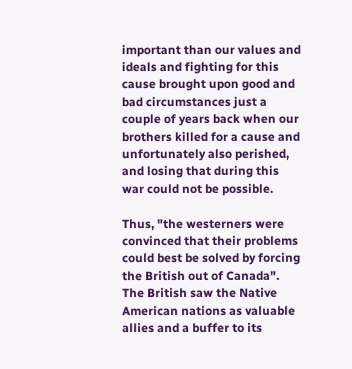important than our values and ideals and fighting for this cause brought upon good and bad circumstances just a couple of years back when our brothers killed for a cause and unfortunately also perished, and losing that during this war could not be possible.

Thus, "the westerners were convinced that their problems could best be solved by forcing the British out of Canada". The British saw the Native American nations as valuable allies and a buffer to its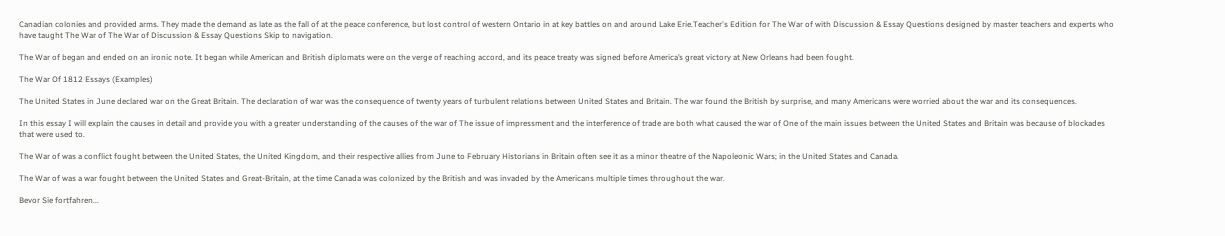Canadian colonies and provided arms. They made the demand as late as the fall of at the peace conference, but lost control of western Ontario in at key battles on and around Lake Erie.Teacher's Edition for The War of with Discussion & Essay Questions designed by master teachers and experts who have taught The War of The War of Discussion & Essay Questions Skip to navigation.

The War of began and ended on an ironic note. It began while American and British diplomats were on the verge of reaching accord, and its peace treaty was signed before America’s great victory at New Orleans had been fought.

The War Of 1812 Essays (Examples)

The United States in June declared war on the Great Britain. The declaration of war was the consequence of twenty years of turbulent relations between United States and Britain. The war found the British by surprise, and many Americans were worried about the war and its consequences.

In this essay I will explain the causes in detail and provide you with a greater understanding of the causes of the war of The issue of impressment and the interference of trade are both what caused the war of One of the main issues between the United States and Britain was because of blockades that were used to.

The War of was a conflict fought between the United States, the United Kingdom, and their respective allies from June to February Historians in Britain often see it as a minor theatre of the Napoleonic Wars; in the United States and Canada.

The War of was a war fought between the United States and Great-Britain, at the time Canada was colonized by the British and was invaded by the Americans multiple times throughout the war.

Bevor Sie fortfahren...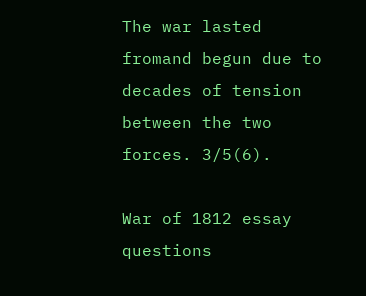The war lasted fromand begun due to decades of tension between the two forces. 3/5(6).

War of 1812 essay questions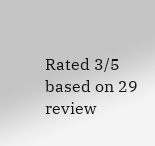Rated 3/5 based on 29 review